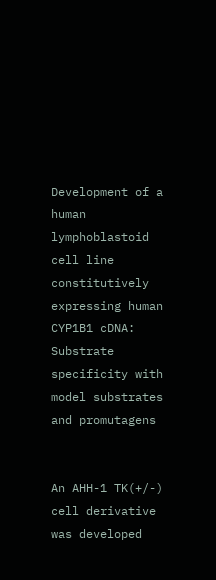Development of a human lymphoblastoid cell line constitutively expressing human CYP1B1 cDNA: Substrate specificity with model substrates and promutagens


An AHH-1 TK(+/-) cell derivative was developed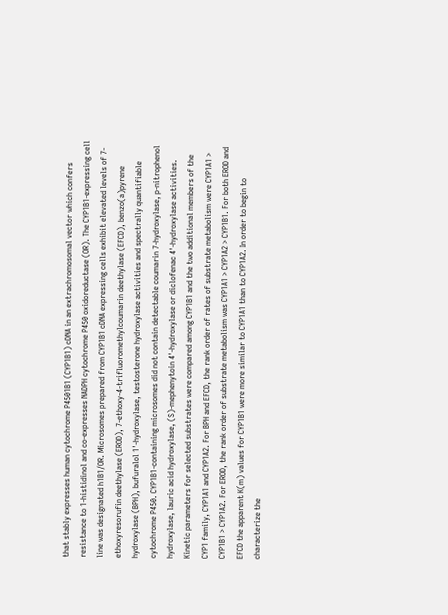that stably expresses human cytochrome P4501B1 (CYP1B1) cDNA in an extrachromosomal vector which confers resistance to 1-histidinol and co-expresses NADPH cytochrome P450 oxidoreductase (OR). The CYP1B1-expressing cell line was designated h1B1/OR. Microsomes prepared from CYP1B1 cDNA expressing cells exhibit elevated levels of 7-ethoxyresorufin deethylase (EROD), 7-ethoxy-4-trifluoromethylcoumarin deethylase (EFCD), benzo(a)pyrene hydroxylase (BPH), bufuralol 1'-hydroxylase, testosterone hydroxylase activities and spectrally quantifiable cytochrome P450. CYP1B1-containing microsomes did not contain detectable coumarin 7-hydroxylase, p-nitrophenol hydroxylase, lauric acid hydroxylase, (S)-mephenytoin 4'-hydroxylase or diclofenac 4'-hydroxylase activities. Kinetic parameters for selected substrates were compared among CYP1B1 and the two additional members of the CYP1 family, CYP1A1 and CYP1A2. For BPH and EFCD, the rank order of rates of substrate metabolism were CYP1A1 > CYP1B1 > CYP1A2. For EROD, the rank order of substrate metabolism was CYP1A1 > CYP1A2 > CYP1B1. For both EROD and EFCD the apparent K(m) values for CYP1B1 were more similar to CYP1A1 than to CYP1A2. In order to begin to characterize the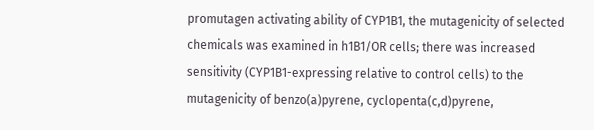promutagen activating ability of CYP1B1, the mutagenicity of selected chemicals was examined in h1B1/OR cells; there was increased sensitivity (CYP1B1-expressing relative to control cells) to the mutagenicity of benzo(a)pyrene, cyclopenta(c,d)pyrene,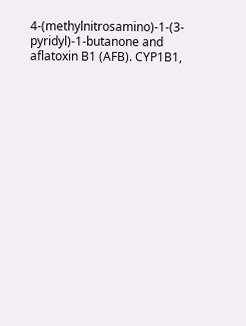4-(methylnitrosamino)-1-(3-pyridyl)-1-butanone and aflatoxin B1 (AFB). CYP1B1,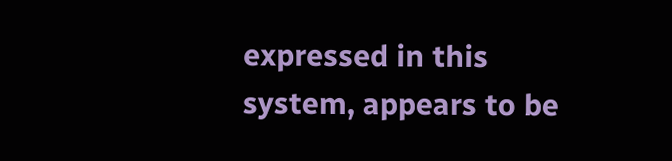expressed in this system, appears to be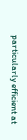particularly efficient at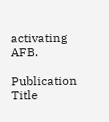activating AFB.

Publication Title